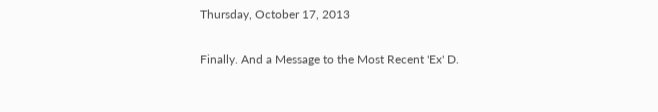Thursday, October 17, 2013

Finally. And a Message to the Most Recent 'Ex' D.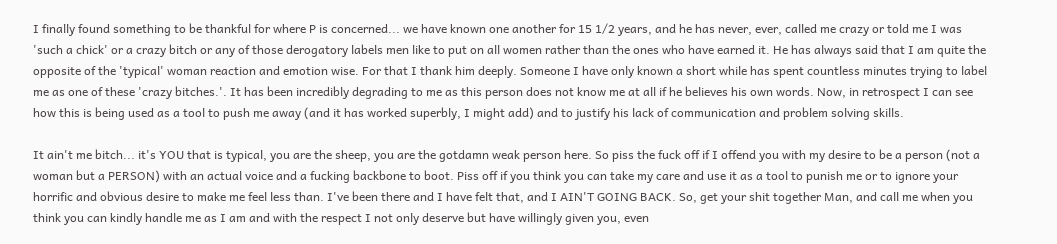I finally found something to be thankful for where P is concerned... we have known one another for 15 1/2 years, and he has never, ever, called me crazy or told me I was 'such a chick' or a crazy bitch or any of those derogatory labels men like to put on all women rather than the ones who have earned it. He has always said that I am quite the opposite of the 'typical' woman reaction and emotion wise. For that I thank him deeply. Someone I have only known a short while has spent countless minutes trying to label me as one of these 'crazy bitches.'. It has been incredibly degrading to me as this person does not know me at all if he believes his own words. Now, in retrospect I can see how this is being used as a tool to push me away (and it has worked superbly, I might add) and to justify his lack of communication and problem solving skills.

It ain't me bitch... it's YOU that is typical, you are the sheep, you are the gotdamn weak person here. So piss the fuck off if I offend you with my desire to be a person (not a woman but a PERSON) with an actual voice and a fucking backbone to boot. Piss off if you think you can take my care and use it as a tool to punish me or to ignore your horrific and obvious desire to make me feel less than. I've been there and I have felt that, and I AIN'T GOING BACK. So, get your shit together Man, and call me when you think you can kindly handle me as I am and with the respect I not only deserve but have willingly given you, even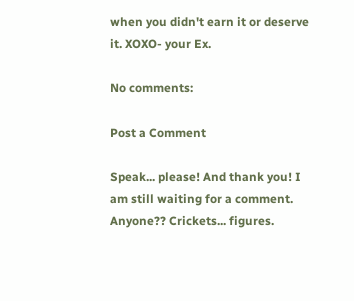when you didn't earn it or deserve it. XOXO- your Ex.

No comments:

Post a Comment

Speak... please! And thank you! I am still waiting for a comment. Anyone?? Crickets... figures.